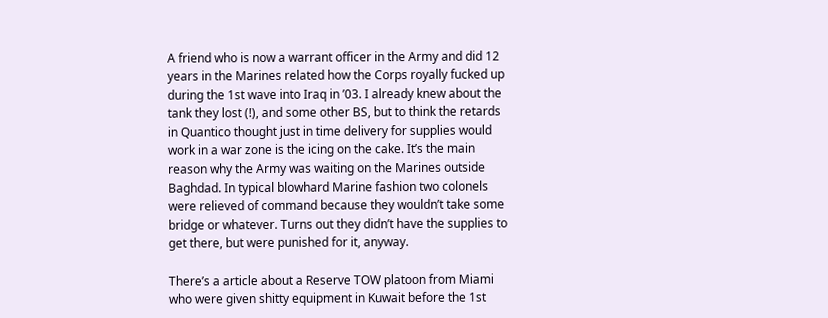A friend who is now a warrant officer in the Army and did 12 years in the Marines related how the Corps royally fucked up during the 1st wave into Iraq in ’03. I already knew about the tank they lost (!), and some other BS, but to think the retards in Quantico thought just in time delivery for supplies would work in a war zone is the icing on the cake. It’s the main reason why the Army was waiting on the Marines outside Baghdad. In typical blowhard Marine fashion two colonels were relieved of command because they wouldn’t take some bridge or whatever. Turns out they didn’t have the supplies to get there, but were punished for it, anyway.

There’s a article about a Reserve TOW platoon from Miami who were given shitty equipment in Kuwait before the 1st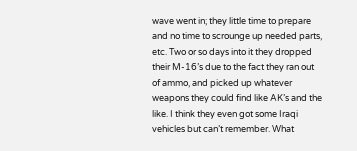wave went in; they little time to prepare and no time to scrounge up needed parts, etc. Two or so days into it they dropped their M-16’s due to the fact they ran out of ammo, and picked up whatever weapons they could find like AK’s and the like. I think they even got some Iraqi vehicles but can’t remember. What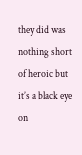they did was nothing short of heroic but it’s a black eye on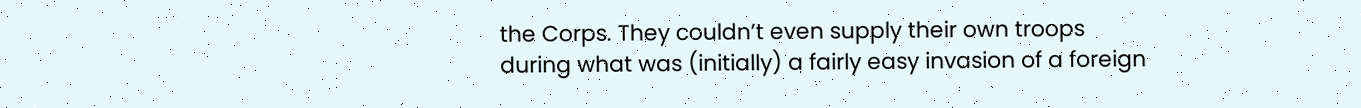the Corps. They couldn’t even supply their own troops during what was (initially) a fairly easy invasion of a foreign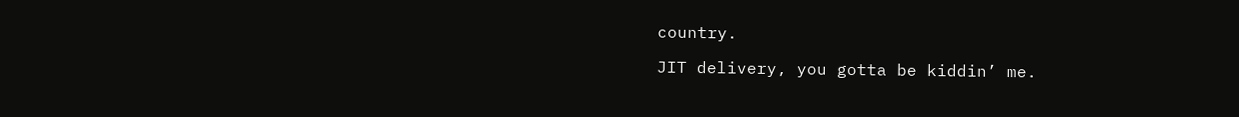country.

JIT delivery, you gotta be kiddin’ me.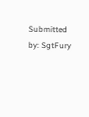Submitted by: SgtFury